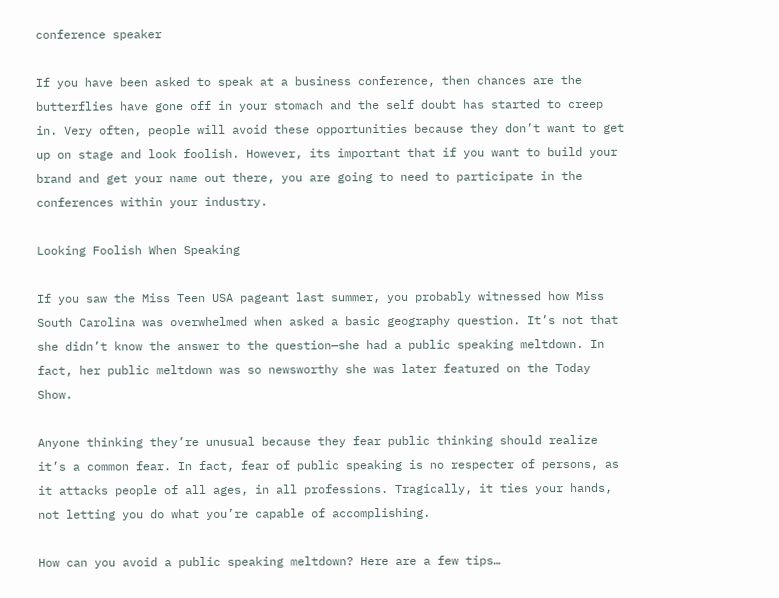conference speaker

If you have been asked to speak at a business conference, then chances are the butterflies have gone off in your stomach and the self doubt has started to creep in. Very often, people will avoid these opportunities because they don’t want to get up on stage and look foolish. However, its important that if you want to build your brand and get your name out there, you are going to need to participate in the conferences within your industry.

Looking Foolish When Speaking

If you saw the Miss Teen USA pageant last summer, you probably witnessed how Miss South Carolina was overwhelmed when asked a basic geography question. It’s not that she didn’t know the answer to the question—she had a public speaking meltdown. In fact, her public meltdown was so newsworthy she was later featured on the Today Show.

Anyone thinking they’re unusual because they fear public thinking should realize it’s a common fear. In fact, fear of public speaking is no respecter of persons, as it attacks people of all ages, in all professions. Tragically, it ties your hands, not letting you do what you’re capable of accomplishing.

How can you avoid a public speaking meltdown? Here are a few tips…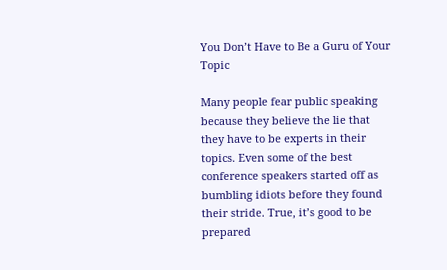You Don’t Have to Be a Guru of Your Topic

Many people fear public speaking because they believe the lie that they have to be experts in their topics. Even some of the best conference speakers started off as bumbling idiots before they found their stride. True, it’s good to be prepared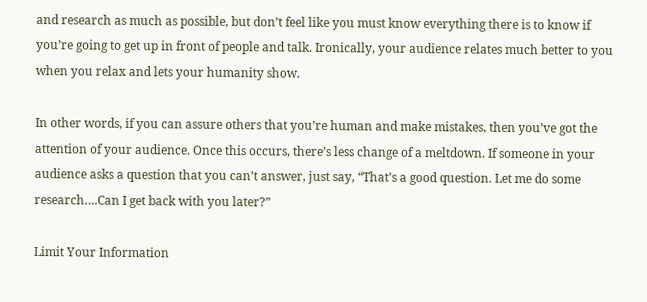and research as much as possible, but don’t feel like you must know everything there is to know if you’re going to get up in front of people and talk. Ironically, your audience relates much better to you when you relax and lets your humanity show.

In other words, if you can assure others that you’re human and make mistakes, then you’ve got the attention of your audience. Once this occurs, there’s less change of a meltdown. If someone in your audience asks a question that you can’t answer, just say, “That’s a good question. Let me do some research….Can I get back with you later?”

Limit Your Information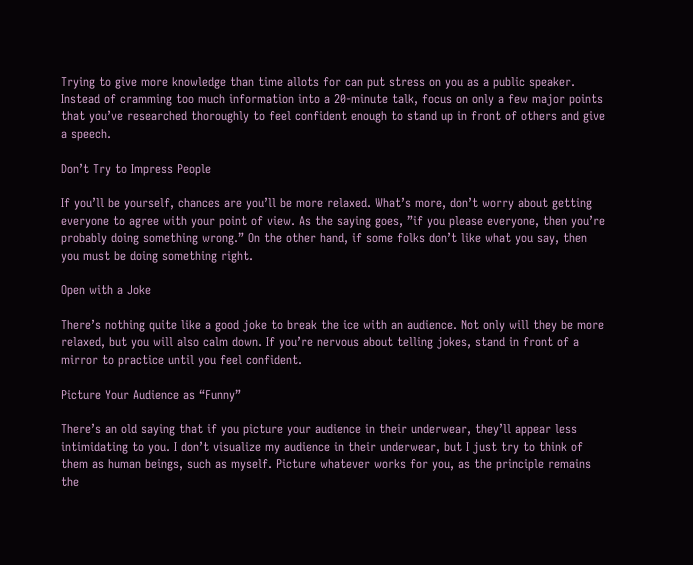Trying to give more knowledge than time allots for can put stress on you as a public speaker. Instead of cramming too much information into a 20-minute talk, focus on only a few major points that you’ve researched thoroughly to feel confident enough to stand up in front of others and give a speech.

Don’t Try to Impress People

If you’ll be yourself, chances are you’ll be more relaxed. What’s more, don’t worry about getting everyone to agree with your point of view. As the saying goes, ”if you please everyone, then you’re probably doing something wrong.” On the other hand, if some folks don’t like what you say, then you must be doing something right.

Open with a Joke

There’s nothing quite like a good joke to break the ice with an audience. Not only will they be more relaxed, but you will also calm down. If you’re nervous about telling jokes, stand in front of a mirror to practice until you feel confident.

Picture Your Audience as “Funny”

There’s an old saying that if you picture your audience in their underwear, they’ll appear less intimidating to you. I don’t visualize my audience in their underwear, but I just try to think of them as human beings, such as myself. Picture whatever works for you, as the principle remains the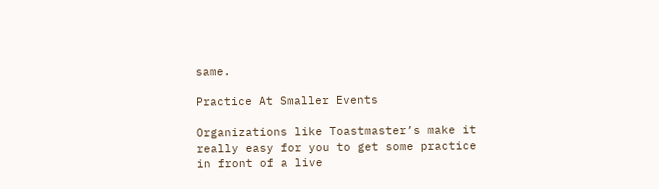same.

Practice At Smaller Events

Organizations like Toastmaster’s make it really easy for you to get some practice in front of a live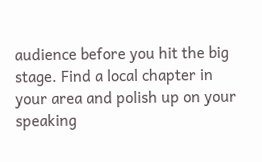audience before you hit the big stage. Find a local chapter in your area and polish up on your speaking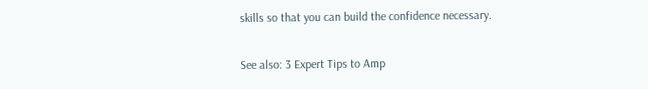skills so that you can build the confidence necessary.

See also: 3 Expert Tips to Amp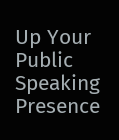Up Your Public Speaking Presence